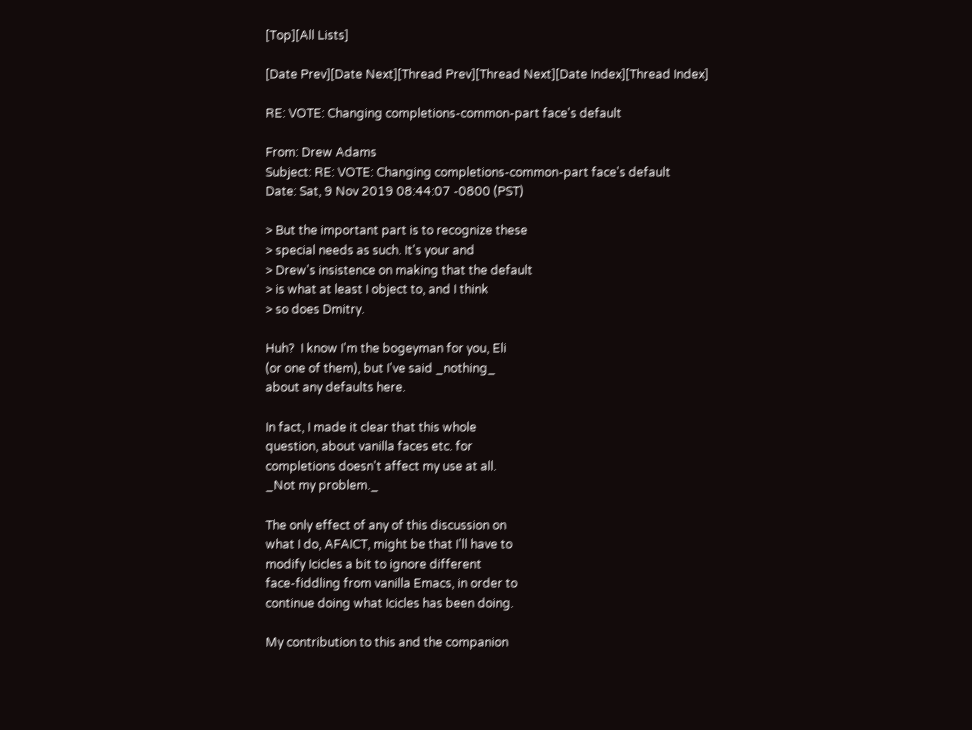[Top][All Lists]

[Date Prev][Date Next][Thread Prev][Thread Next][Date Index][Thread Index]

RE: VOTE: Changing completions-common-part face's default

From: Drew Adams
Subject: RE: VOTE: Changing completions-common-part face's default
Date: Sat, 9 Nov 2019 08:44:07 -0800 (PST)

> But the important part is to recognize these
> special needs as such. It's your and
> Drew's insistence on making that the default
> is what at least I object to, and I think
> so does Dmitry.

Huh?  I know I'm the bogeyman for you, Eli
(or one of them), but I've said _nothing_
about any defaults here.

In fact, I made it clear that this whole
question, about vanilla faces etc. for
completions doesn't affect my use at all.
_Not my problem._

The only effect of any of this discussion on
what I do, AFAICT, might be that I'll have to
modify Icicles a bit to ignore different
face-fiddling from vanilla Emacs, in order to
continue doing what Icicles has been doing.

My contribution to this and the companion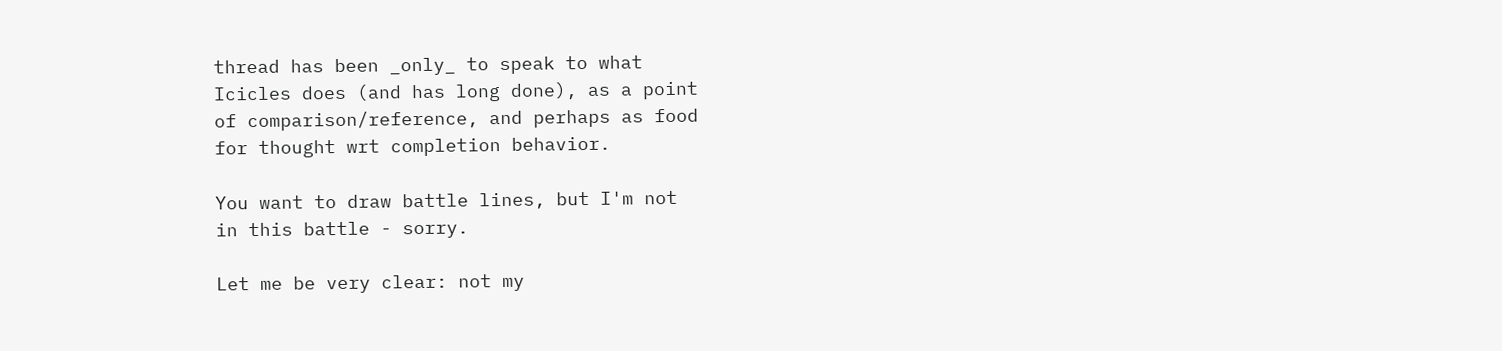thread has been _only_ to speak to what
Icicles does (and has long done), as a point
of comparison/reference, and perhaps as food
for thought wrt completion behavior.

You want to draw battle lines, but I'm not
in this battle - sorry.

Let me be very clear: not my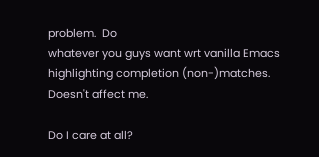problem.  Do
whatever you guys want wrt vanilla Emacs
highlighting completion (non-)matches.
Doesn't affect me.

Do I care at all?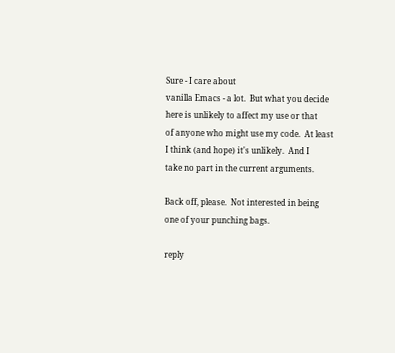Sure - I care about
vanilla Emacs - a lot.  But what you decide
here is unlikely to affect my use or that
of anyone who might use my code.  At least
I think (and hope) it's unlikely.  And I
take no part in the current arguments.

Back off, please.  Not interested in being
one of your punching bags.

reply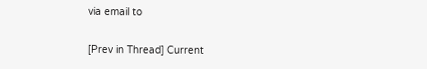via email to

[Prev in Thread] Current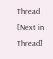Thread [Next in Thread]